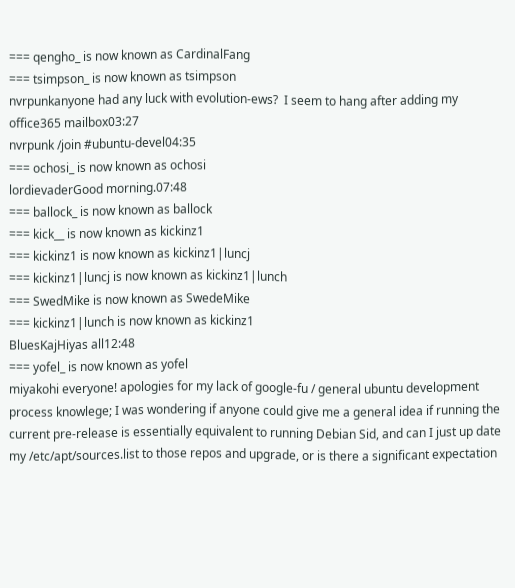=== qengho_ is now known as CardinalFang
=== tsimpson_ is now known as tsimpson
nvrpunkanyone had any luck with evolution-ews?  I seem to hang after adding my office365 mailbox03:27
nvrpunk /join #ubuntu-devel04:35
=== ochosi_ is now known as ochosi
lordievaderGood morning.07:48
=== ballock_ is now known as ballock
=== kick__ is now known as kickinz1
=== kickinz1 is now known as kickinz1|luncj
=== kickinz1|luncj is now known as kickinz1|lunch
=== SwedMike is now known as SwedeMike
=== kickinz1|lunch is now known as kickinz1
BluesKajHiyas all12:48
=== yofel_ is now known as yofel
miyakohi everyone! apologies for my lack of google-fu / general ubuntu development process knowlege; I was wondering if anyone could give me a general idea if running the current pre-release is essentially equivalent to running Debian Sid, and can I just up date my /etc/apt/sources.list to those repos and upgrade, or is there a significant expectation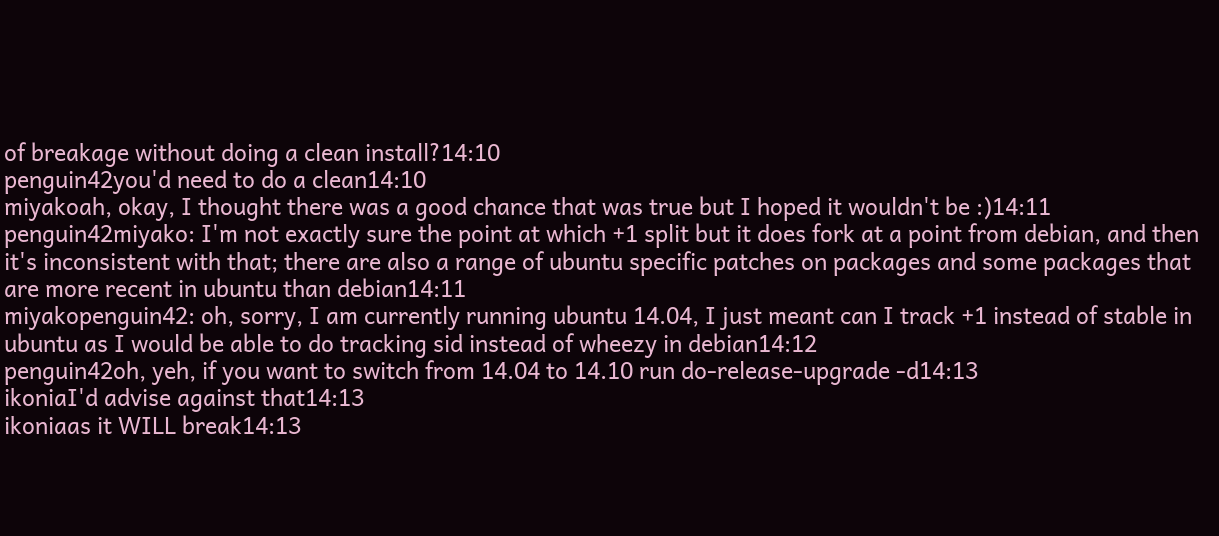of breakage without doing a clean install?14:10
penguin42you'd need to do a clean14:10
miyakoah, okay, I thought there was a good chance that was true but I hoped it wouldn't be :)14:11
penguin42miyako: I'm not exactly sure the point at which +1 split but it does fork at a point from debian, and then it's inconsistent with that; there are also a range of ubuntu specific patches on packages and some packages that are more recent in ubuntu than debian14:11
miyakopenguin42: oh, sorry, I am currently running ubuntu 14.04, I just meant can I track +1 instead of stable in ubuntu as I would be able to do tracking sid instead of wheezy in debian14:12
penguin42oh, yeh, if you want to switch from 14.04 to 14.10 run do-release-upgrade -d14:13
ikoniaI'd advise against that14:13
ikoniaas it WILL break14:13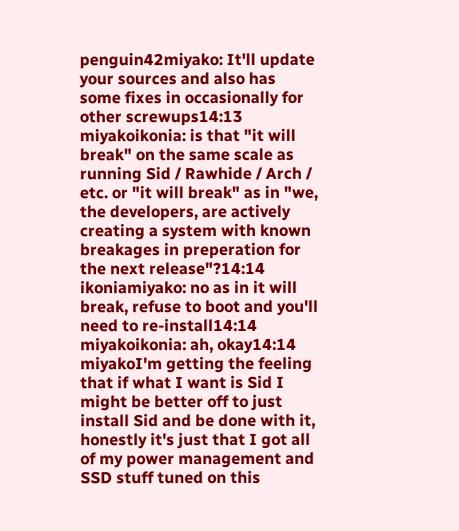penguin42miyako: It'll update your sources and also has some fixes in occasionally for other screwups14:13
miyakoikonia: is that "it will break" on the same scale as running Sid / Rawhide / Arch / etc. or "it will break" as in "we, the developers, are actively creating a system with known breakages in preperation for the next release"?14:14
ikoniamiyako: no as in it will break, refuse to boot and you'll need to re-install14:14
miyakoikonia: ah, okay14:14
miyakoI'm getting the feeling that if what I want is Sid I might be better off to just install Sid and be done with it, honestly it's just that I got all of my power management and SSD stuff tuned on this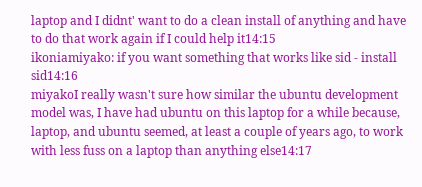laptop and I didnt' want to do a clean install of anything and have to do that work again if I could help it14:15
ikoniamiyako: if you want something that works like sid - install sid14:16
miyakoI really wasn't sure how similar the ubuntu development model was, I have had ubuntu on this laptop for a while because, laptop, and ubuntu seemed, at least a couple of years ago, to work with less fuss on a laptop than anything else14:17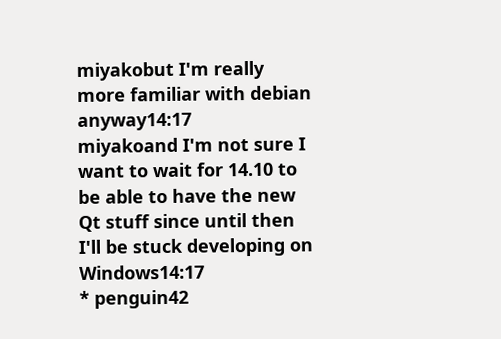miyakobut I'm really more familiar with debian anyway14:17
miyakoand I'm not sure I want to wait for 14.10 to be able to have the new Qt stuff since until then I'll be stuck developing on Windows14:17
* penguin42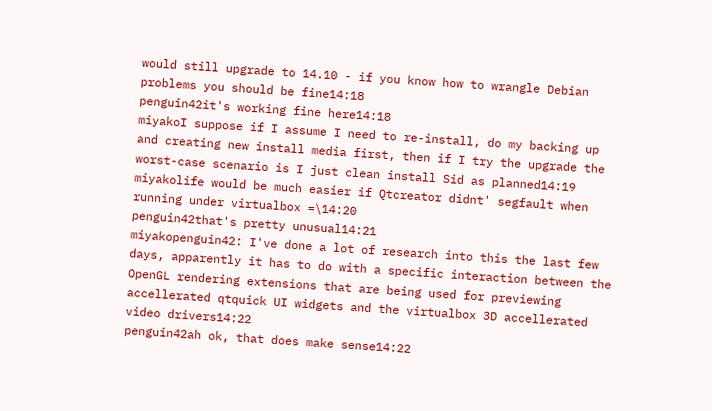would still upgrade to 14.10 - if you know how to wrangle Debian problems you should be fine14:18
penguin42it's working fine here14:18
miyakoI suppose if I assume I need to re-install, do my backing up and creating new install media first, then if I try the upgrade the worst-case scenario is I just clean install Sid as planned14:19
miyakolife would be much easier if Qtcreator didnt' segfault when running under virtualbox =\14:20
penguin42that's pretty unusual14:21
miyakopenguin42: I've done a lot of research into this the last few days, apparently it has to do with a specific interaction between the OpenGL rendering extensions that are being used for previewing accellerated qtquick UI widgets and the virtualbox 3D accellerated video drivers14:22
penguin42ah ok, that does make sense14:22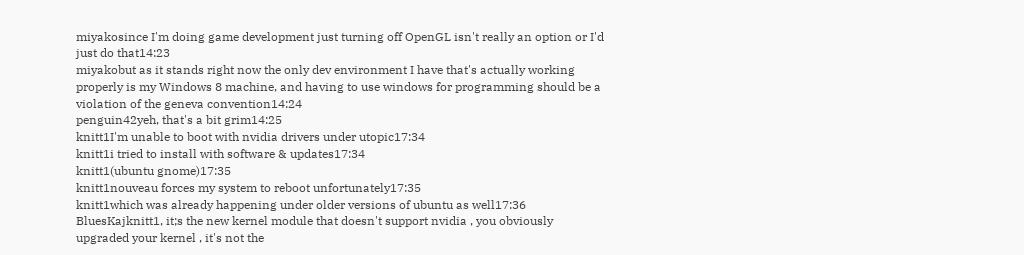miyakosince I'm doing game development just turning off OpenGL isn't really an option or I'd just do that14:23
miyakobut as it stands right now the only dev environment I have that's actually working properly is my Windows 8 machine, and having to use windows for programming should be a violation of the geneva convention14:24
penguin42yeh, that's a bit grim14:25
knitt1I'm unable to boot with nvidia drivers under utopic17:34
knitt1i tried to install with software & updates17:34
knitt1(ubuntu gnome)17:35
knitt1nouveau forces my system to reboot unfortunately17:35
knitt1which was already happening under older versions of ubuntu as well17:36
BluesKajknitt1, it;s the new kernel module that doesn't support nvidia , you obviously upgraded your kernel , it's not the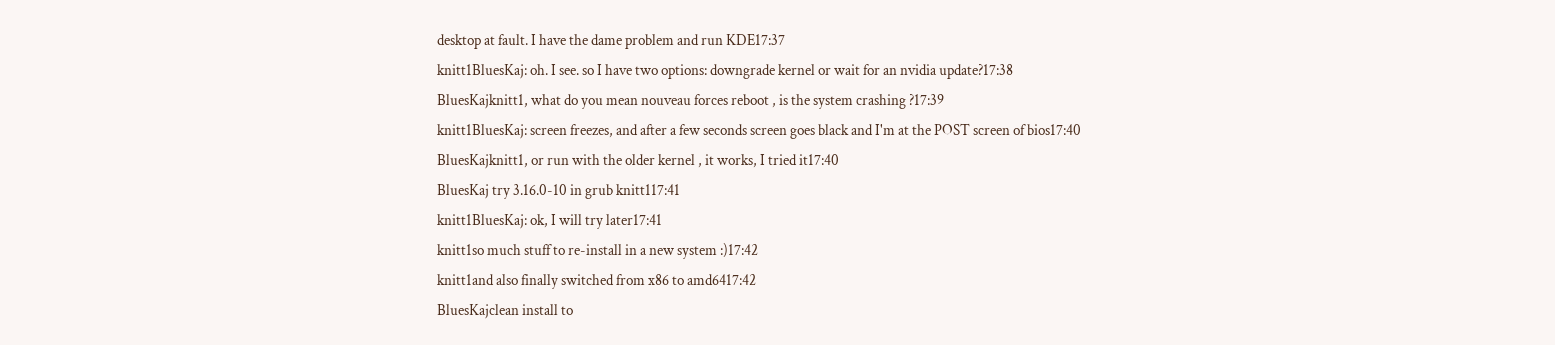desktop at fault. I have the dame problem and run KDE17:37
knitt1BluesKaj: oh. I see. so I have two options: downgrade kernel or wait for an nvidia update?17:38
BluesKajknitt1, what do you mean nouveau forces reboot , is the system crashing ?17:39
knitt1BluesKaj: screen freezes, and after a few seconds screen goes black and I'm at the POST screen of bios17:40
BluesKajknitt1, or run with the older kernel , it works, I tried it17:40
BluesKaj try 3.16.0-10 in grub knitt117:41
knitt1BluesKaj: ok, I will try later17:41
knitt1so much stuff to re-install in a new system :)17:42
knitt1and also finally switched from x86 to amd6417:42
BluesKajclean install to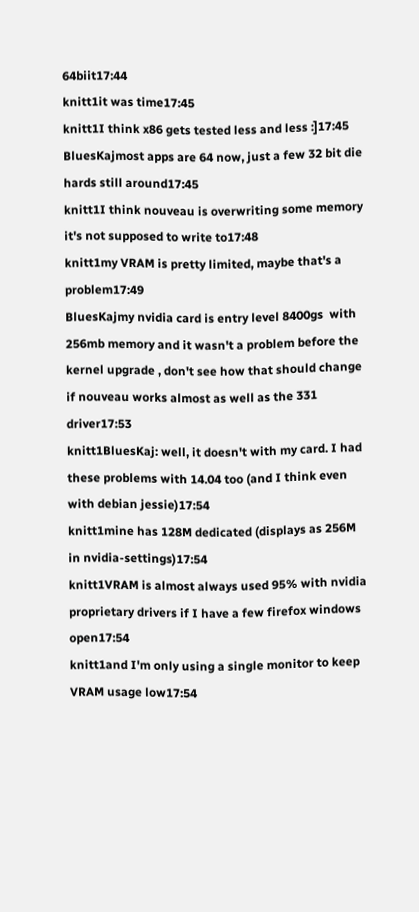64biit17:44
knitt1it was time17:45
knitt1I think x86 gets tested less and less :]17:45
BluesKajmost apps are 64 now, just a few 32 bit die hards still around17:45
knitt1I think nouveau is overwriting some memory it's not supposed to write to17:48
knitt1my VRAM is pretty limited, maybe that's a problem17:49
BluesKajmy nvidia card is entry level 8400gs  with 256mb memory and it wasn't a problem before the kernel upgrade , don't see how that should change if nouveau works almost as well as the 331 driver17:53
knitt1BluesKaj: well, it doesn't with my card. I had these problems with 14.04 too (and I think even with debian jessie)17:54
knitt1mine has 128M dedicated (displays as 256M in nvidia-settings)17:54
knitt1VRAM is almost always used 95% with nvidia proprietary drivers if I have a few firefox windows open17:54
knitt1and I'm only using a single monitor to keep VRAM usage low17:54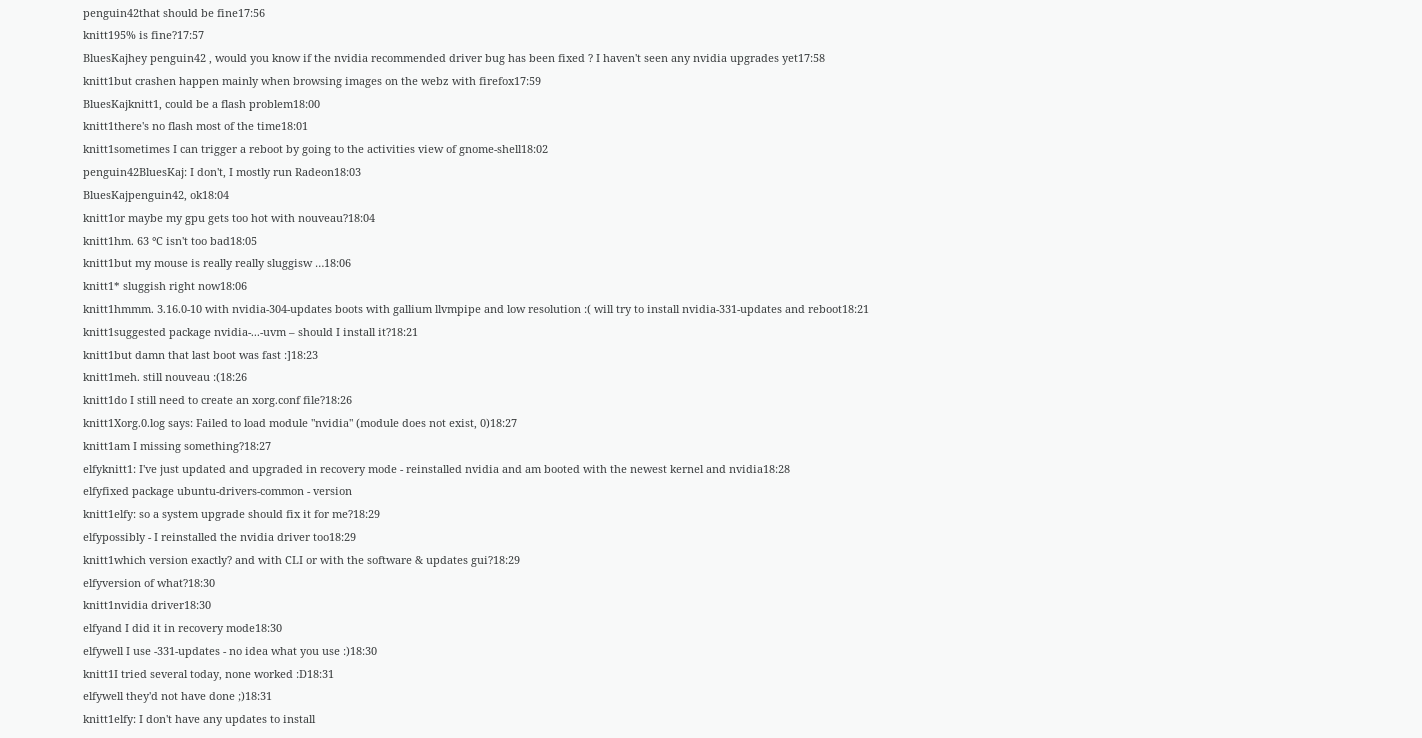penguin42that should be fine17:56
knitt195% is fine?17:57
BluesKajhey penguin42 , would you know if the nvidia recommended driver bug has been fixed ? I haven't seen any nvidia upgrades yet17:58
knitt1but crashen happen mainly when browsing images on the webz with firefox17:59
BluesKajknitt1, could be a flash problem18:00
knitt1there's no flash most of the time18:01
knitt1sometimes I can trigger a reboot by going to the activities view of gnome-shell18:02
penguin42BluesKaj: I don't, I mostly run Radeon18:03
BluesKajpenguin42, ok18:04
knitt1or maybe my gpu gets too hot with nouveau?18:04
knitt1hm. 63 °C isn't too bad18:05
knitt1but my mouse is really really sluggisw …18:06
knitt1* sluggish right now18:06
knitt1hmmm. 3.16.0-10 with nvidia-304-updates boots with gallium llvmpipe and low resolution :( will try to install nvidia-331-updates and reboot18:21
knitt1suggested package nvidia-...-uvm – should I install it?18:21
knitt1but damn that last boot was fast :]18:23
knitt1meh. still nouveau :(18:26
knitt1do I still need to create an xorg.conf file?18:26
knitt1Xorg.0.log says: Failed to load module "nvidia" (module does not exist, 0)18:27
knitt1am I missing something?18:27
elfyknitt1: I've just updated and upgraded in recovery mode - reinstalled nvidia and am booted with the newest kernel and nvidia18:28
elfyfixed package ubuntu-drivers-common - version
knitt1elfy: so a system upgrade should fix it for me?18:29
elfypossibly - I reinstalled the nvidia driver too18:29
knitt1which version exactly? and with CLI or with the software & updates gui?18:29
elfyversion of what?18:30
knitt1nvidia driver18:30
elfyand I did it in recovery mode18:30
elfywell I use -331-updates - no idea what you use :)18:30
knitt1I tried several today, none worked :D18:31
elfywell they'd not have done ;)18:31
knitt1elfy: I don't have any updates to install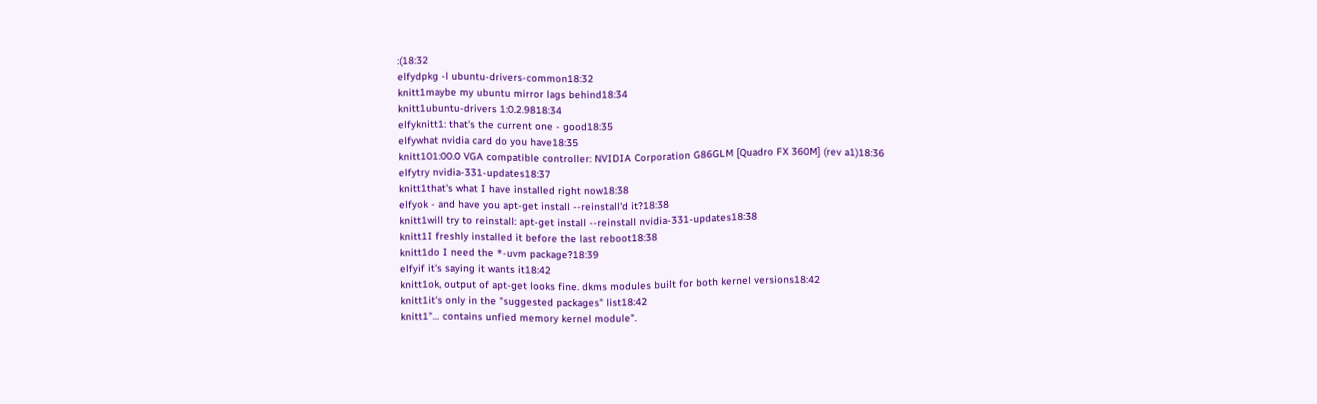:(18:32
elfydpkg -l ubuntu-drivers-common18:32
knitt1maybe my ubuntu mirror lags behind18:34
knitt1ubuntu-drivers 1:0.2.9818:34
elfyknitt1: that's the current one - good18:35
elfywhat nvidia card do you have18:35
knitt101:00.0 VGA compatible controller: NVIDIA Corporation G86GLM [Quadro FX 360M] (rev a1)18:36
elfytry nvidia-331-updates18:37
knitt1that's what I have installed right now18:38
elfyok - and have you apt-get install --reinstall'd it?18:38
knitt1will try to reinstall: apt-get install --reinstall nvidia-331-updates18:38
knitt1I freshly installed it before the last reboot18:38
knitt1do I need the *-uvm package?18:39
elfyif it's saying it wants it18:42
knitt1ok, output of apt-get looks fine. dkms modules built for both kernel versions18:42
knitt1it's only in the "suggested packages" list18:42
knitt1"… contains unfied memory kernel module".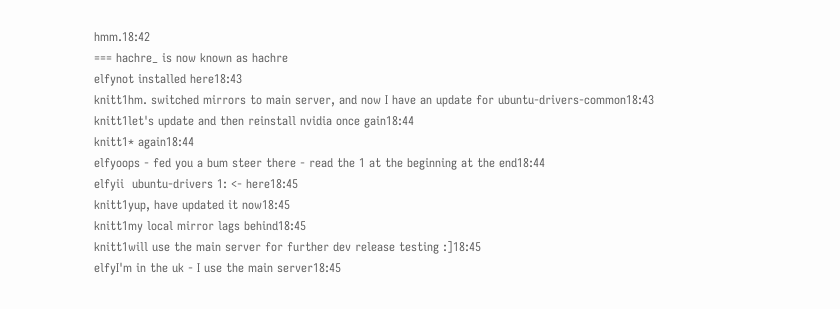hmm.18:42
=== hachre_ is now known as hachre
elfynot installed here18:43
knitt1hm. switched mirrors to main server, and now I have an update for ubuntu-drivers-common18:43
knitt1let's update and then reinstall nvidia once gain18:44
knitt1* again18:44
elfyoops - fed you a bum steer there - read the 1 at the beginning at the end18:44
elfyii  ubuntu-drivers 1: <- here18:45
knitt1yup, have updated it now18:45
knitt1my local mirror lags behind18:45
knitt1will use the main server for further dev release testing :]18:45
elfyI'm in the uk - I use the main server18:45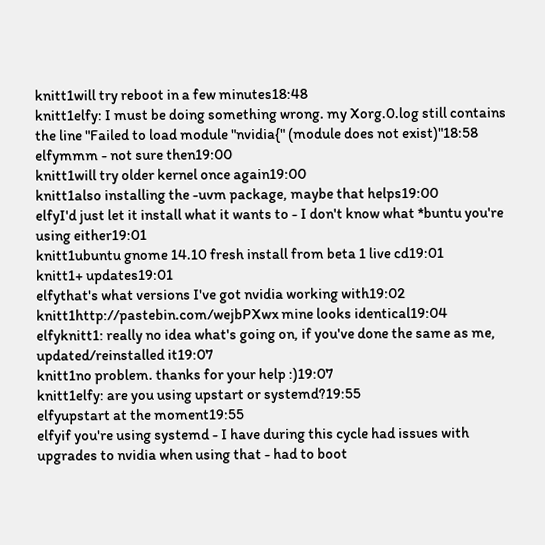knitt1will try reboot in a few minutes18:48
knitt1elfy: I must be doing something wrong. my Xorg.0.log still contains the line "Failed to load module "nvidia{" (module does not exist)"18:58
elfymmm - not sure then19:00
knitt1will try older kernel once again19:00
knitt1also installing the -uvm package, maybe that helps19:00
elfyI'd just let it install what it wants to - I don't know what *buntu you're using either19:01
knitt1ubuntu gnome 14.10 fresh install from beta 1 live cd19:01
knitt1+ updates19:01
elfythat's what versions I've got nvidia working with19:02
knitt1http://pastebin.com/wejbPXwx mine looks identical19:04
elfyknitt1: really no idea what's going on, if you've done the same as me, updated/reinstalled it19:07
knitt1no problem. thanks for your help :)19:07
knitt1elfy: are you using upstart or systemd?19:55
elfyupstart at the moment19:55
elfyif you're using systemd - I have during this cycle had issues with upgrades to nvidia when using that - had to boot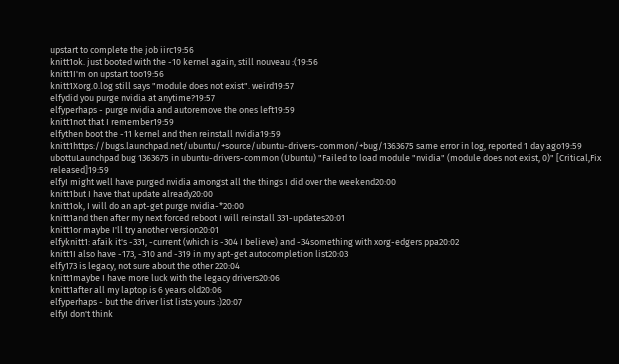upstart to complete the job iirc19:56
knitt1ok. just booted with the -10 kernel again, still nouveau :(19:56
knitt1I'm on upstart too19:56
knitt1Xorg.0.log still says "module does not exist". weird19:57
elfydid you purge nvidia at anytime?19:57
elfyperhaps - purge nvidia and autoremove the ones left19:59
knitt1not that I remember19:59
elfythen boot the -11 kernel and then reinstall nvidia19:59
knitt1https://bugs.launchpad.net/ubuntu/+source/ubuntu-drivers-common/+bug/1363675 same error in log, reported 1 day ago19:59
ubottuLaunchpad bug 1363675 in ubuntu-drivers-common (Ubuntu) "Failed to load module "nvidia" (module does not exist, 0)" [Critical,Fix released]19:59
elfyI might well have purged nvidia amongst all the things I did over the weekend20:00
knitt1but I have that update already20:00
knitt1ok, I will do an apt-get purge nvidia-*20:00
knitt1and then after my next forced reboot I will reinstall 331-updates20:01
knitt1or maybe I'll try another version20:01
elfyknitt1: afaik it's -331, -current (which is -304 I believe) and -34something with xorg-edgers ppa20:02
knitt1I also have -173, -310 and -319 in my apt-get autocompletion list20:03
elfy173 is legacy, not sure about the other 220:04
knitt1maybe I have more luck with the legacy drivers20:06
knitt1after all my laptop is 6 years old20:06
elfyperhaps - but the driver list lists yours :)20:07
elfyI don't think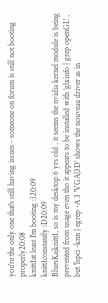you're the only one that's still having issues - someone on forum is still not booting properly20:08
knitt1at least I'm booting :)20:09
knitt1constantly :D20:09
BluesKajknitt1, so is my desktop 6 yrs old , it seems the nvidia kernel module is being prevented from usage even tho it appears to be installed with 'glxinfo | grep openGL' , but 'lspci -knn | egrep -A 3 'VGA|3D' shows the nouveau driver as in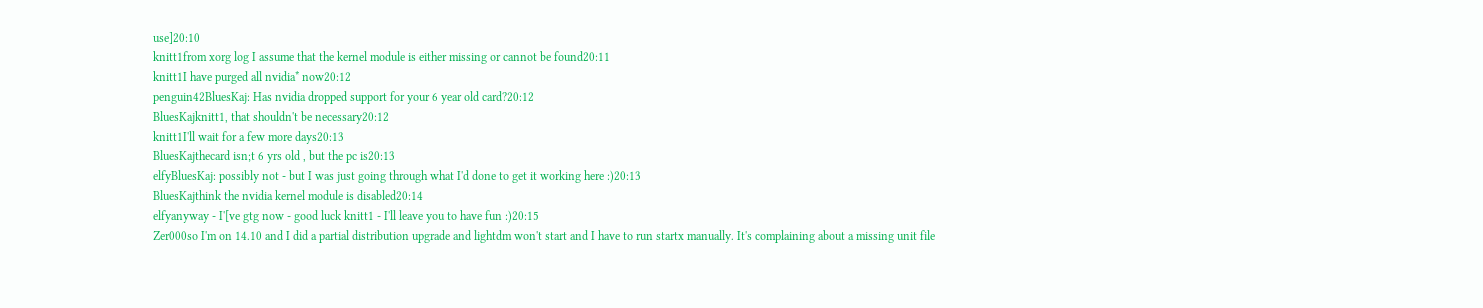use]20:10
knitt1from xorg log I assume that the kernel module is either missing or cannot be found20:11
knitt1I have purged all nvidia* now20:12
penguin42BluesKaj: Has nvidia dropped support for your 6 year old card?20:12
BluesKajknitt1, that shouldn't be necessary20:12
knitt1I'll wait for a few more days20:13
BluesKajthecard isn;t 6 yrs old , but the pc is20:13
elfyBluesKaj: possibly not - but I was just going through what I'd done to get it working here :)20:13
BluesKajthink the nvidia kernel module is disabled20:14
elfyanyway - I'[ve gtg now - good luck knitt1 - I'll leave you to have fun :)20:15
Zer000so I'm on 14.10 and I did a partial distribution upgrade and lightdm won't start and I have to run startx manually. It's complaining about a missing unit file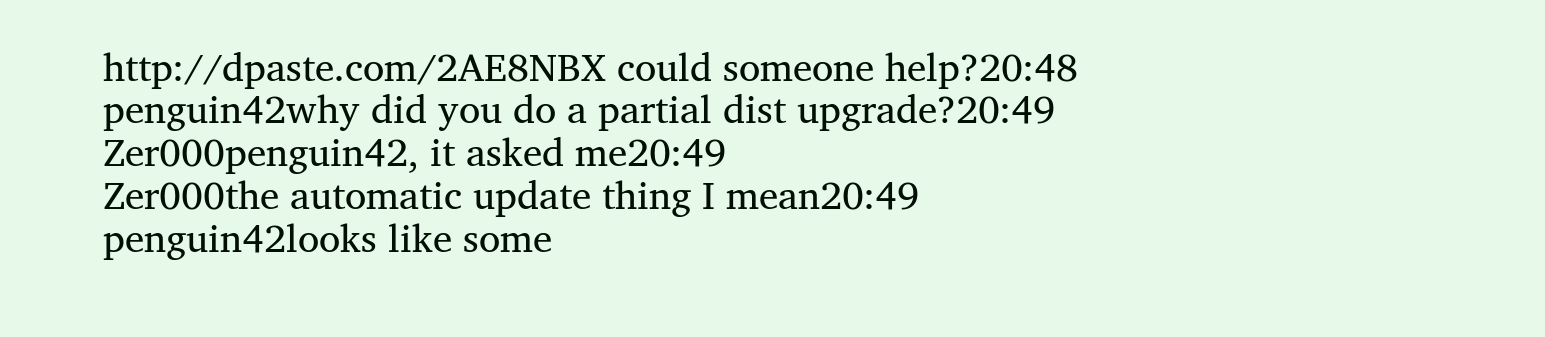http://dpaste.com/2AE8NBX could someone help?20:48
penguin42why did you do a partial dist upgrade?20:49
Zer000penguin42, it asked me20:49
Zer000the automatic update thing I mean20:49
penguin42looks like some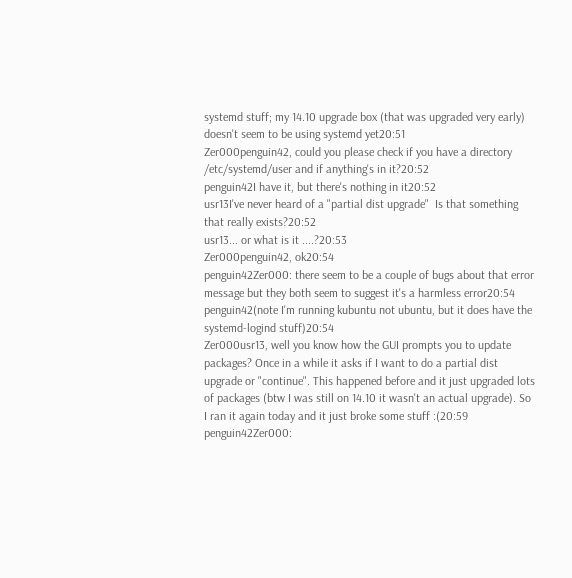systemd stuff; my 14.10 upgrade box (that was upgraded very early) doesn't seem to be using systemd yet20:51
Zer000penguin42, could you please check if you have a directory /etc/systemd/user and if anything's in it?20:52
penguin42I have it, but there's nothing in it20:52
usr13I've never heard of a "partial dist upgrade"  Is that something that really exists?20:52
usr13... or what is it ....?20:53
Zer000penguin42, ok20:54
penguin42Zer000: there seem to be a couple of bugs about that error message but they both seem to suggest it's a harmless error20:54
penguin42(note I'm running kubuntu not ubuntu, but it does have the systemd-logind stuff)20:54
Zer000usr13, well you know how the GUI prompts you to update packages? Once in a while it asks if I want to do a partial dist upgrade or "continue". This happened before and it just upgraded lots of packages (btw I was still on 14.10 it wasn't an actual upgrade). So I ran it again today and it just broke some stuff :(20:59
penguin42Zer000: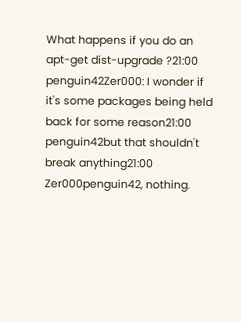What happens if you do an apt-get dist-upgrade ?21:00
penguin42Zer000: I wonder if it's some packages being held back for some reason21:00
penguin42but that shouldn't break anything21:00
Zer000penguin42, nothing.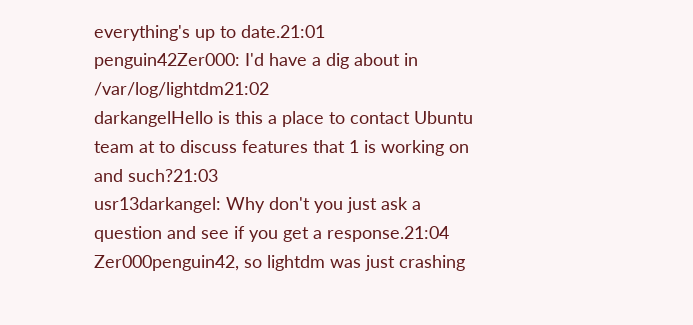everything's up to date.21:01
penguin42Zer000: I'd have a dig about in /var/log/lightdm21:02
darkangelHello is this a place to contact Ubuntu team at to discuss features that 1 is working on and such?21:03
usr13darkangel: Why don't you just ask a question and see if you get a response.21:04
Zer000penguin42, so lightdm was just crashing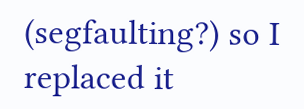(segfaulting?) so I replaced it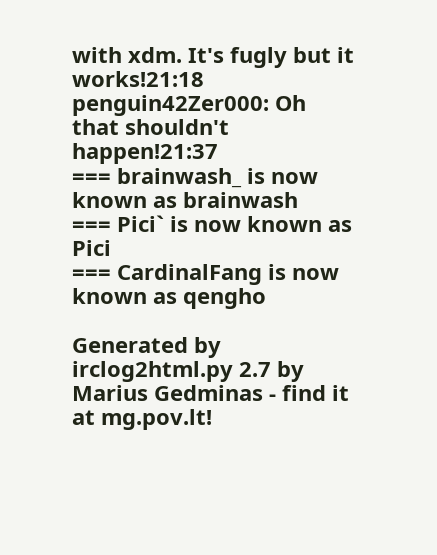with xdm. It's fugly but it works!21:18
penguin42Zer000: Oh that shouldn't happen!21:37
=== brainwash_ is now known as brainwash
=== Pici` is now known as Pici
=== CardinalFang is now known as qengho

Generated by irclog2html.py 2.7 by Marius Gedminas - find it at mg.pov.lt!